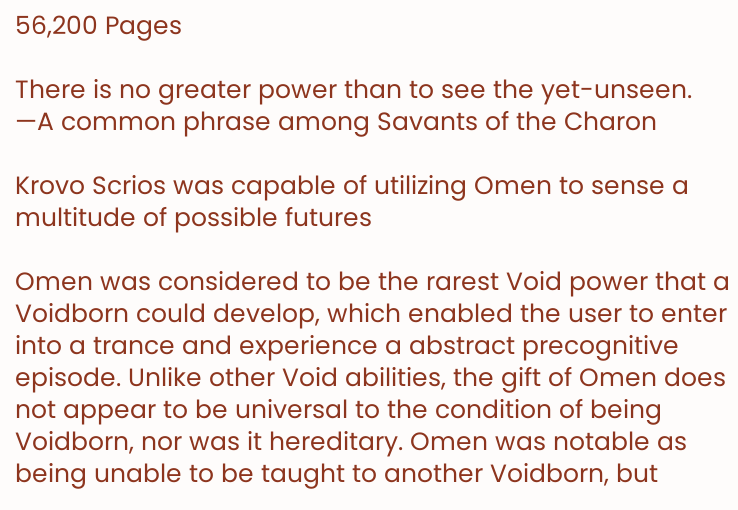56,200 Pages

There is no greater power than to see the yet-unseen.
—A common phrase among Savants of the Charon

Krovo Scrios was capable of utilizing Omen to sense a multitude of possible futures

Omen was considered to be the rarest Void power that a Voidborn could develop, which enabled the user to enter into a trance and experience a abstract precognitive episode. Unlike other Void abilities, the gift of Omen does not appear to be universal to the condition of being Voidborn, nor was it hereditary. Omen was notable as being unable to be taught to another Voidborn, but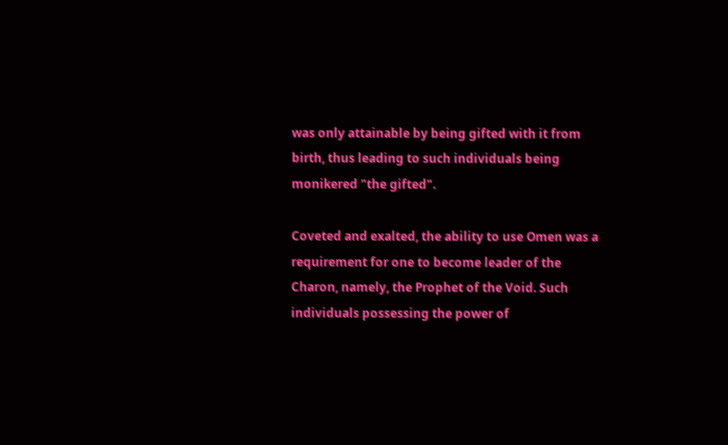was only attainable by being gifted with it from birth, thus leading to such individuals being monikered "the gifted".

Coveted and exalted, the ability to use Omen was a requirement for one to become leader of the Charon, namely, the Prophet of the Void. Such individuals possessing the power of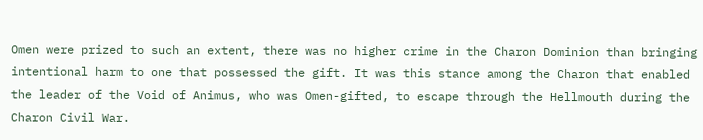Omen were prized to such an extent, there was no higher crime in the Charon Dominion than bringing intentional harm to one that possessed the gift. It was this stance among the Charon that enabled the leader of the Void of Animus, who was Omen-gifted, to escape through the Hellmouth during the Charon Civil War.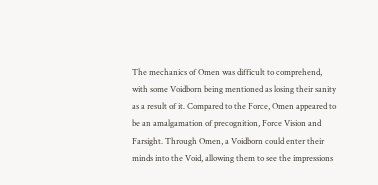The mechanics of Omen was difficult to comprehend, with some Voidborn being mentioned as losing their sanity as a result of it. Compared to the Force, Omen appeared to be an amalgamation of precognition, Force Vision and Farsight. Through Omen, a Voidborn could enter their minds into the Void, allowing them to see the impressions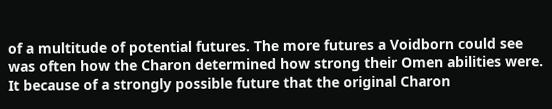of a multitude of potential futures. The more futures a Voidborn could see was often how the Charon determined how strong their Omen abilities were. It because of a strongly possible future that the original Charon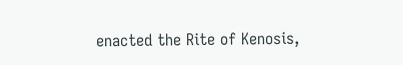enacted the Rite of Kenosis,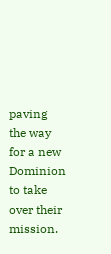paving the way for a new Dominion to take over their mission.